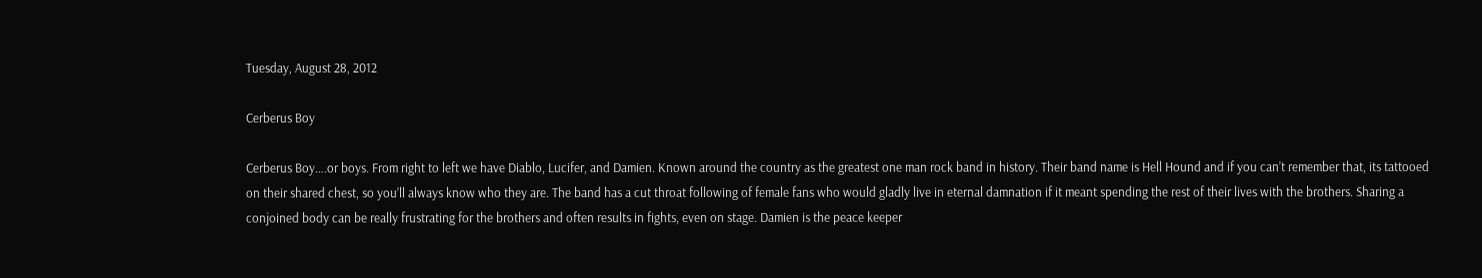Tuesday, August 28, 2012

Cerberus Boy

Cerberus Boy….or boys. From right to left we have Diablo, Lucifer, and Damien. Known around the country as the greatest one man rock band in history. Their band name is Hell Hound and if you can’t remember that, its tattooed on their shared chest, so you’ll always know who they are. The band has a cut throat following of female fans who would gladly live in eternal damnation if it meant spending the rest of their lives with the brothers. Sharing a conjoined body can be really frustrating for the brothers and often results in fights, even on stage. Damien is the peace keeper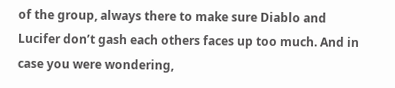of the group, always there to make sure Diablo and Lucifer don’t gash each others faces up too much. And in case you were wondering,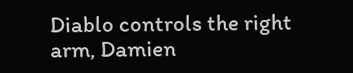Diablo controls the right arm, Damien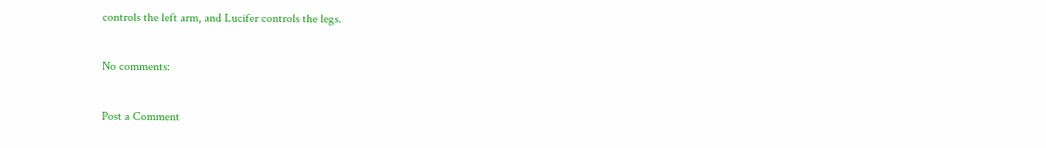controls the left arm, and Lucifer controls the legs.

No comments:

Post a Comment